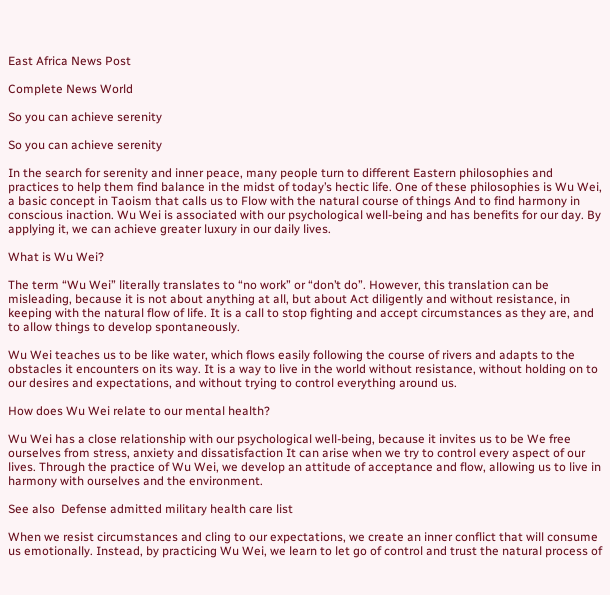East Africa News Post

Complete News World

So you can achieve serenity

So you can achieve serenity

In the search for serenity and inner peace, many people turn to different Eastern philosophies and practices to help them find balance in the midst of today’s hectic life. One of these philosophies is Wu Wei, a basic concept in Taoism that calls us to Flow with the natural course of things And to find harmony in conscious inaction. Wu Wei is associated with our psychological well-being and has benefits for our day. By applying it, we can achieve greater luxury in our daily lives.

What is Wu Wei?

The term “Wu Wei” literally translates to “no work” or “don’t do”. However, this translation can be misleading, because it is not about anything at all, but about Act diligently and without resistance, in keeping with the natural flow of life. It is a call to stop fighting and accept circumstances as they are, and to allow things to develop spontaneously.

Wu Wei teaches us to be like water, which flows easily following the course of rivers and adapts to the obstacles it encounters on its way. It is a way to live in the world without resistance, without holding on to our desires and expectations, and without trying to control everything around us.

How does Wu Wei relate to our mental health?

Wu Wei has a close relationship with our psychological well-being, because it invites us to be We free ourselves from stress, anxiety and dissatisfaction It can arise when we try to control every aspect of our lives. Through the practice of Wu Wei, we develop an attitude of acceptance and flow, allowing us to live in harmony with ourselves and the environment.

See also  Defense admitted military health care list

When we resist circumstances and cling to our expectations, we create an inner conflict that will consume us emotionally. Instead, by practicing Wu Wei, we learn to let go of control and trust the natural process of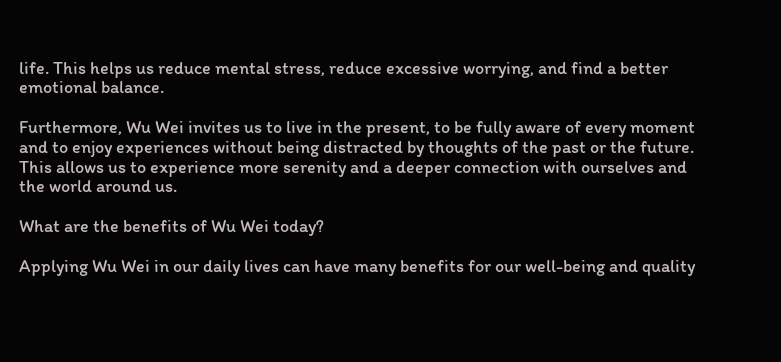life. This helps us reduce mental stress, reduce excessive worrying, and find a better emotional balance.

Furthermore, Wu Wei invites us to live in the present, to be fully aware of every moment and to enjoy experiences without being distracted by thoughts of the past or the future. This allows us to experience more serenity and a deeper connection with ourselves and the world around us.

What are the benefits of Wu Wei today?

Applying Wu Wei in our daily lives can have many benefits for our well-being and quality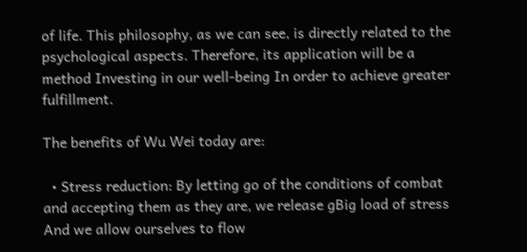of life. This philosophy, as we can see, is directly related to the psychological aspects. Therefore, its application will be a method Investing in our well-being In order to achieve greater fulfillment.

The benefits of Wu Wei today are:

  • Stress reduction: By letting go of the conditions of combat and accepting them as they are, we release gBig load of stress And we allow ourselves to flow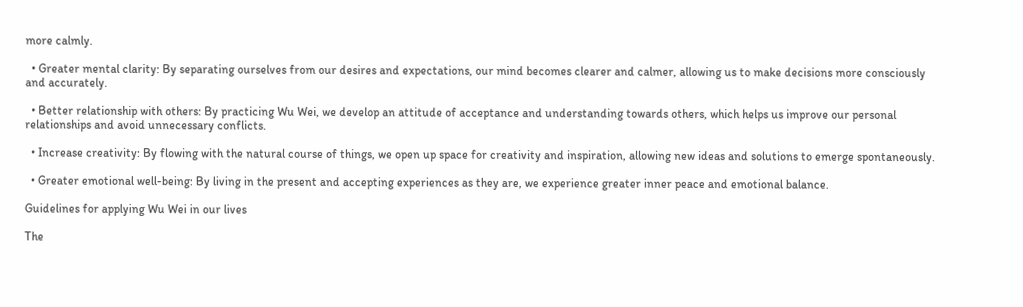more calmly.

  • Greater mental clarity: By separating ourselves from our desires and expectations, our mind becomes clearer and calmer, allowing us to make decisions more consciously and accurately.

  • Better relationship with others: By practicing Wu Wei, we develop an attitude of acceptance and understanding towards others, which helps us improve our personal relationships and avoid unnecessary conflicts.

  • Increase creativity: By flowing with the natural course of things, we open up space for creativity and inspiration, allowing new ideas and solutions to emerge spontaneously.

  • Greater emotional well-being: By living in the present and accepting experiences as they are, we experience greater inner peace and emotional balance.

Guidelines for applying Wu Wei in our lives

The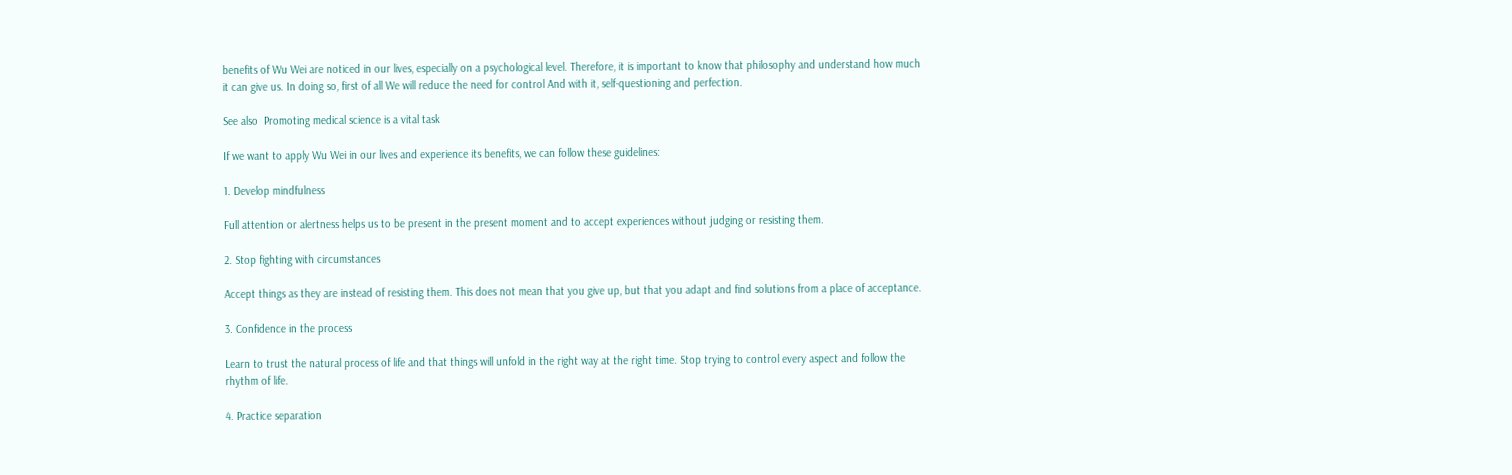benefits of Wu Wei are noticed in our lives, especially on a psychological level. Therefore, it is important to know that philosophy and understand how much it can give us. In doing so, first of all We will reduce the need for control And with it, self-questioning and perfection.

See also  Promoting medical science is a vital task

If we want to apply Wu Wei in our lives and experience its benefits, we can follow these guidelines:

1. Develop mindfulness

Full attention or alertness helps us to be present in the present moment and to accept experiences without judging or resisting them.

2. Stop fighting with circumstances

Accept things as they are instead of resisting them. This does not mean that you give up, but that you adapt and find solutions from a place of acceptance.

3. Confidence in the process

Learn to trust the natural process of life and that things will unfold in the right way at the right time. Stop trying to control every aspect and follow the rhythm of life.

4. Practice separation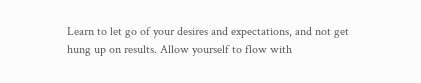Learn to let go of your desires and expectations, and not get hung up on results. Allow yourself to flow with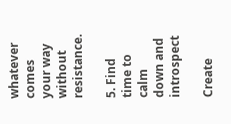whatever comes your way without resistance.

5. Find time to calm down and introspect

Create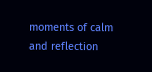moments of calm and reflection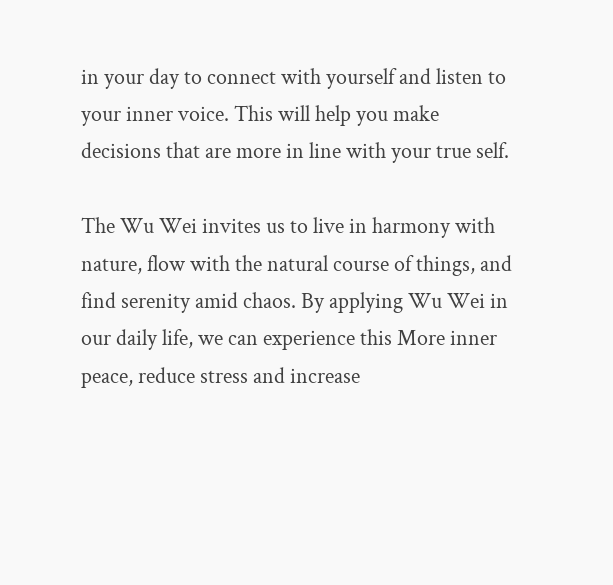in your day to connect with yourself and listen to your inner voice. This will help you make decisions that are more in line with your true self.

The Wu Wei invites us to live in harmony with nature, flow with the natural course of things, and find serenity amid chaos. By applying Wu Wei in our daily life, we can experience this More inner peace, reduce stress and increase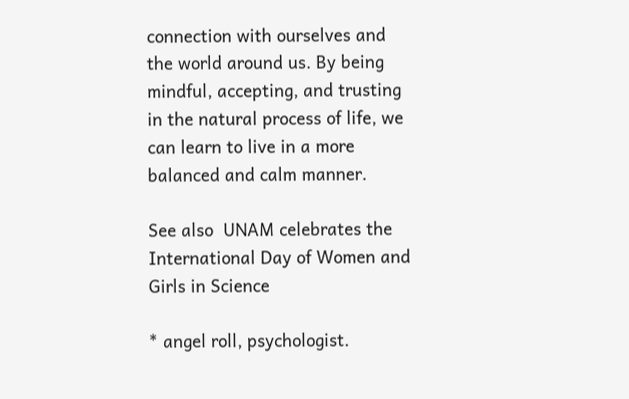connection with ourselves and the world around us. By being mindful, accepting, and trusting in the natural process of life, we can learn to live in a more balanced and calm manner.

See also  UNAM celebrates the International Day of Women and Girls in Science

* angel roll, psychologist.